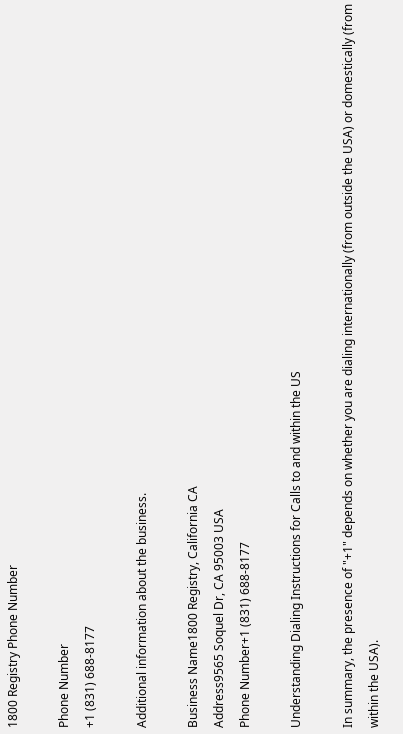1800 Registry Phone Number

Phone Number
+1 (831) 688-8177

Additional information about the business.

Business Name1800 Registry, California CA
Address9565 Soquel Dr, CA 95003 USA
Phone Number+1 (831) 688-8177

Understanding Dialing Instructions for Calls to and within the US

In summary, the presence of "+1" depends on whether you are dialing internationally (from outside the USA) or domestically (from within the USA).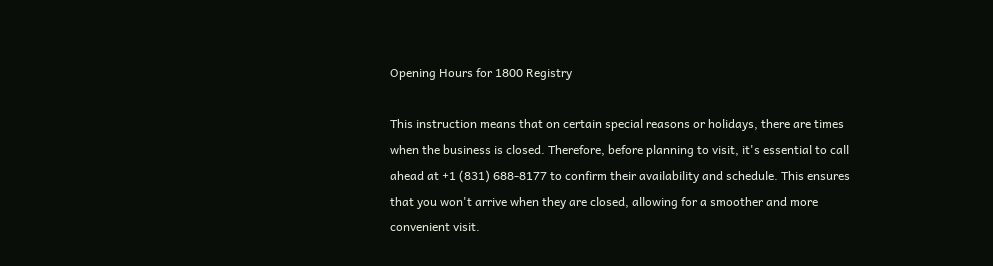Opening Hours for 1800 Registry

This instruction means that on certain special reasons or holidays, there are times when the business is closed. Therefore, before planning to visit, it's essential to call ahead at +1 (831) 688-8177 to confirm their availability and schedule. This ensures that you won't arrive when they are closed, allowing for a smoother and more convenient visit.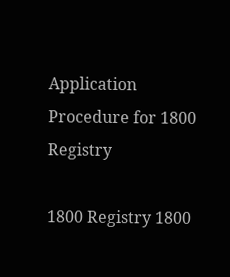Application Procedure for 1800 Registry

1800 Registry 1800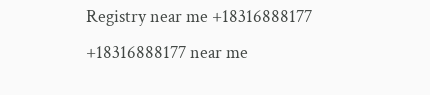Registry near me +18316888177 +18316888177 near me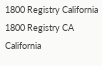1800 Registry California 1800 Registry CA California